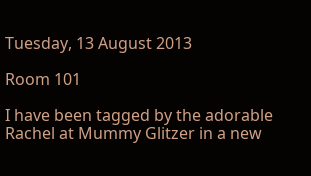Tuesday, 13 August 2013

Room 101

I have been tagged by the adorable Rachel at Mummy Glitzer in a new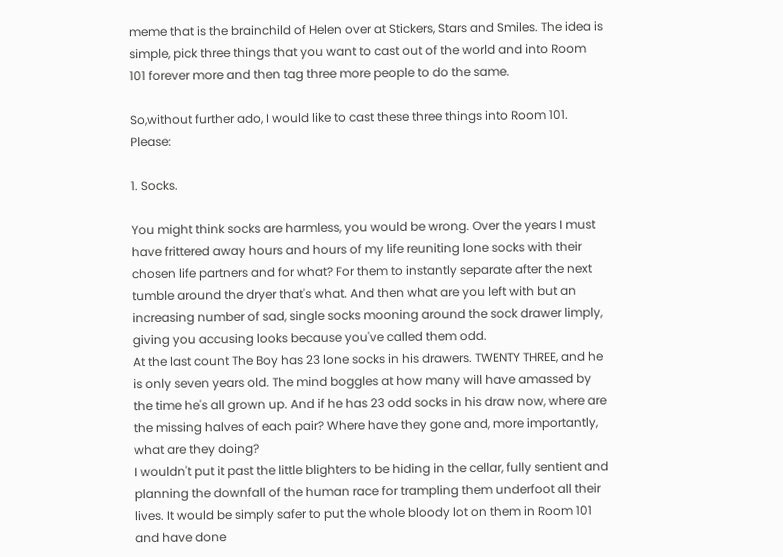meme that is the brainchild of Helen over at Stickers, Stars and Smiles. The idea is simple, pick three things that you want to cast out of the world and into Room 101 forever more and then tag three more people to do the same.

So,without further ado, I would like to cast these three things into Room 101. Please:

1. Socks.

You might think socks are harmless, you would be wrong. Over the years I must have frittered away hours and hours of my life reuniting lone socks with their chosen life partners and for what? For them to instantly separate after the next tumble around the dryer that's what. And then what are you left with but an increasing number of sad, single socks mooning around the sock drawer limply, giving you accusing looks because you've called them odd.
At the last count The Boy has 23 lone socks in his drawers. TWENTY THREE, and he is only seven years old. The mind boggles at how many will have amassed by the time he's all grown up. And if he has 23 odd socks in his draw now, where are the missing halves of each pair? Where have they gone and, more importantly, what are they doing?
I wouldn't put it past the little blighters to be hiding in the cellar, fully sentient and planning the downfall of the human race for trampling them underfoot all their lives. It would be simply safer to put the whole bloody lot on them in Room 101 and have done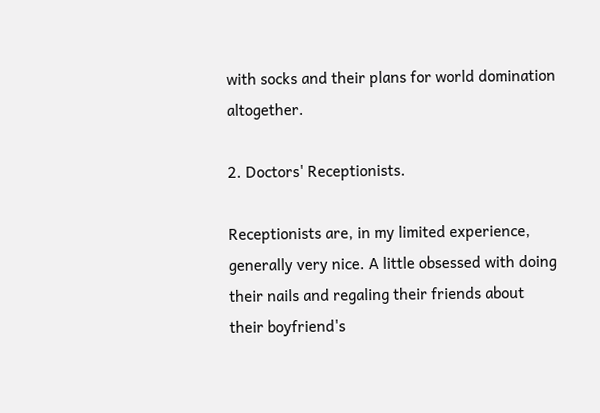with socks and their plans for world domination altogether.

2. Doctors' Receptionists.

Receptionists are, in my limited experience, generally very nice. A little obsessed with doing their nails and regaling their friends about their boyfriend's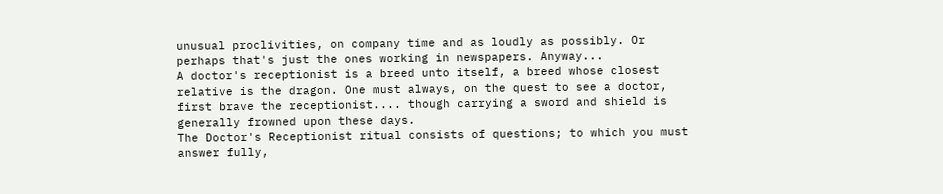unusual proclivities, on company time and as loudly as possibly. Or perhaps that's just the ones working in newspapers. Anyway...
A doctor's receptionist is a breed unto itself, a breed whose closest relative is the dragon. One must always, on the quest to see a doctor, first brave the receptionist.... though carrying a sword and shield is generally frowned upon these days.
The Doctor's Receptionist ritual consists of questions; to which you must answer fully,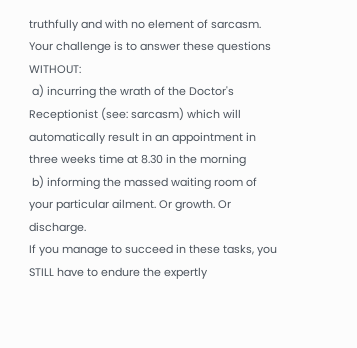truthfully and with no element of sarcasm. Your challenge is to answer these questions WITHOUT:
 a) incurring the wrath of the Doctor's Receptionist (see: sarcasm) which will automatically result in an appointment in three weeks time at 8.30 in the morning
 b) informing the massed waiting room of your particular ailment. Or growth. Or discharge.
If you manage to succeed in these tasks, you STILL have to endure the expertly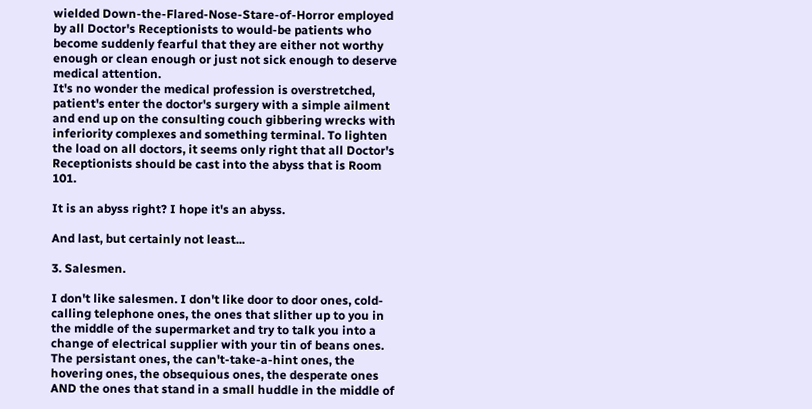wielded Down-the-Flared-Nose-Stare-of-Horror employed by all Doctor's Receptionists to would-be patients who become suddenly fearful that they are either not worthy enough or clean enough or just not sick enough to deserve medical attention.
It's no wonder the medical profession is overstretched, patient's enter the doctor's surgery with a simple ailment and end up on the consulting couch gibbering wrecks with inferiority complexes and something terminal. To lighten the load on all doctors, it seems only right that all Doctor's Receptionists should be cast into the abyss that is Room 101.

It is an abyss right? I hope it's an abyss.

And last, but certainly not least...

3. Salesmen.

I don't like salesmen. I don't like door to door ones, cold-calling telephone ones, the ones that slither up to you in the middle of the supermarket and try to talk you into a change of electrical supplier with your tin of beans ones. The persistant ones, the can't-take-a-hint ones, the hovering ones, the obsequious ones, the desperate ones AND the ones that stand in a small huddle in the middle of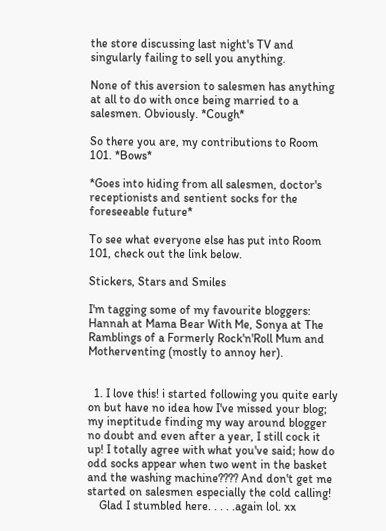the store discussing last night's TV and singularly failing to sell you anything.

None of this aversion to salesmen has anything at all to do with once being married to a salesmen. Obviously. *Cough*

So there you are, my contributions to Room 101. *Bows*

*Goes into hiding from all salesmen, doctor's receptionists and sentient socks for the foreseeable future*

To see what everyone else has put into Room 101, check out the link below.

Stickers, Stars and Smiles

I'm tagging some of my favourite bloggers: Hannah at Mama Bear With Me, Sonya at The Ramblings of a Formerly Rock'n'Roll Mum and Motherventing (mostly to annoy her).


  1. I love this! i started following you quite early on but have no idea how I've missed your blog; my ineptitude finding my way around blogger no doubt and even after a year, I still cock it up! I totally agree with what you've said; how do odd socks appear when two went in the basket and the washing machine???? And don't get me started on salesmen especially the cold calling!
    Glad I stumbled here. . . . .again lol. xx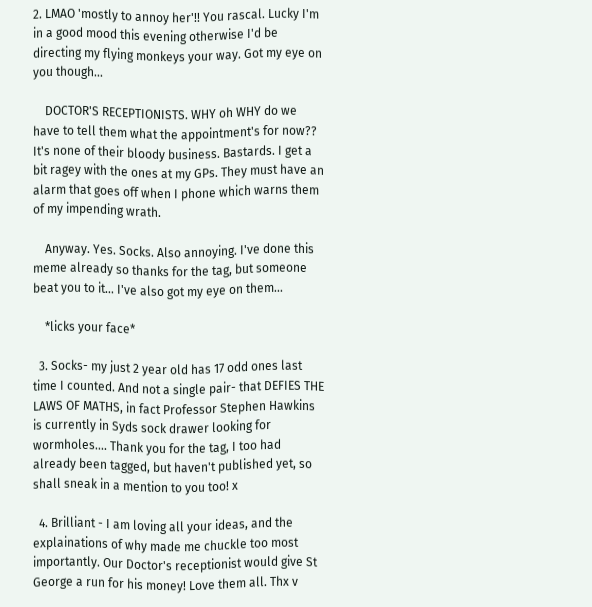2. LMAO 'mostly to annoy her'!! You rascal. Lucky I'm in a good mood this evening otherwise I'd be directing my flying monkeys your way. Got my eye on you though...

    DOCTOR'S RECEPTIONISTS. WHY oh WHY do we have to tell them what the appointment's for now?? It's none of their bloody business. Bastards. I get a bit ragey with the ones at my GPs. They must have an alarm that goes off when I phone which warns them of my impending wrath.

    Anyway. Yes. Socks. Also annoying. I've done this meme already so thanks for the tag, but someone beat you to it... I've also got my eye on them...

    *licks your face*

  3. Socks- my just 2 year old has 17 odd ones last time I counted. And not a single pair- that DEFIES THE LAWS OF MATHS, in fact Professor Stephen Hawkins is currently in Syds sock drawer looking for wormholes.... Thank you for the tag, I too had already been tagged, but haven't published yet, so shall sneak in a mention to you too! x

  4. Brilliant - I am loving all your ideas, and the explainations of why made me chuckle too most importantly. Our Doctor's receptionist would give St George a run for his money! Love them all. Thx v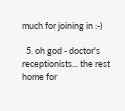much for joining in :-)

  5. oh god - doctor's receptionists... the rest home for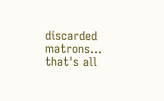discarded matrons... that's all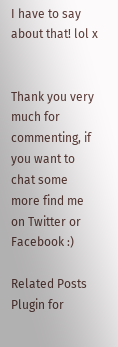I have to say about that! lol x


Thank you very much for commenting, if you want to chat some more find me on Twitter or Facebook :)

Related Posts Plugin for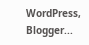WordPress, Blogger...